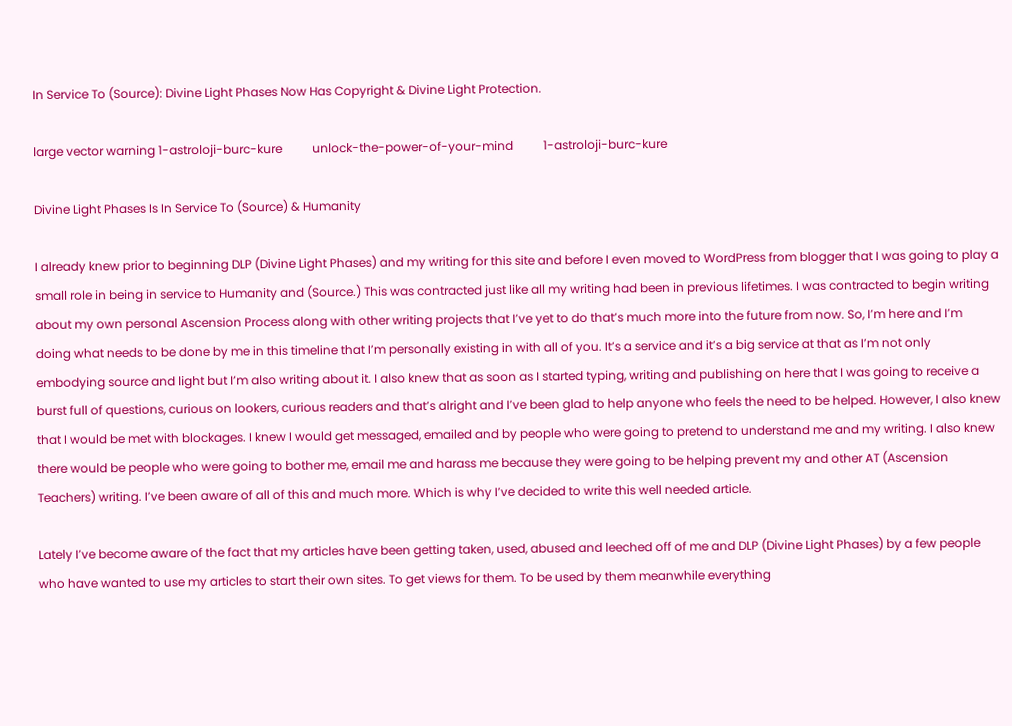In Service To (Source): Divine Light Phases Now Has Copyright & Divine Light Protection.

large vector warning 1-astroloji-burc-kure          unlock-the-power-of-your-mind          1-astroloji-burc-kure

Divine Light Phases Is In Service To (Source) & Humanity

I already knew prior to beginning DLP (Divine Light Phases) and my writing for this site and before I even moved to WordPress from blogger that I was going to play a small role in being in service to Humanity and (Source.) This was contracted just like all my writing had been in previous lifetimes. I was contracted to begin writing about my own personal Ascension Process along with other writing projects that I’ve yet to do that’s much more into the future from now. So, I’m here and I’m doing what needs to be done by me in this timeline that I’m personally existing in with all of you. It’s a service and it’s a big service at that as I’m not only embodying source and light but I’m also writing about it. I also knew that as soon as I started typing, writing and publishing on here that I was going to receive a burst full of questions, curious on lookers, curious readers and that’s alright and I’ve been glad to help anyone who feels the need to be helped. However, I also knew that I would be met with blockages. I knew I would get messaged, emailed and by people who were going to pretend to understand me and my writing. I also knew there would be people who were going to bother me, email me and harass me because they were going to be helping prevent my and other AT (Ascension Teachers) writing. I’ve been aware of all of this and much more. Which is why I’ve decided to write this well needed article.

Lately I’ve become aware of the fact that my articles have been getting taken, used, abused and leeched off of me and DLP (Divine Light Phases) by a few people who have wanted to use my articles to start their own sites. To get views for them. To be used by them meanwhile everything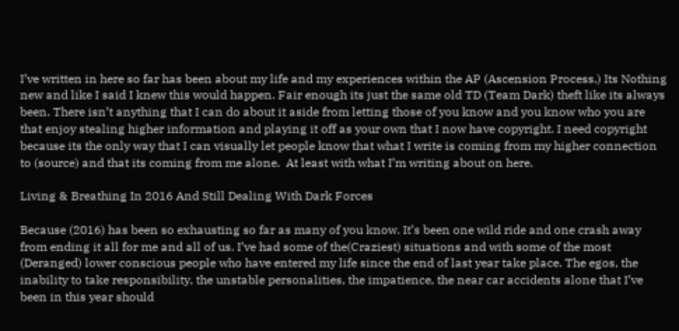I’ve written in here so far has been about my life and my experiences within the AP (Ascension Process.) Its Nothing new and like I said I knew this would happen. Fair enough its just the same old TD (Team Dark) theft like its always been. There isn’t anything that I can do about it aside from letting those of you know and you know who you are that enjoy stealing higher information and playing it off as your own that I now have copyright. I need copyright because its the only way that I can visually let people know that what I write is coming from my higher connection to (source) and that its coming from me alone.  At least with what I’m writing about on here.

Living & Breathing In 2016 And Still Dealing With Dark Forces

Because (2016) has been so exhausting so far as many of you know. It’s been one wild ride and one crash away from ending it all for me and all of us. I’ve had some of the(Craziest) situations and with some of the most (Deranged) lower conscious people who have entered my life since the end of last year take place. The egos, the inability to take responsibility, the unstable personalities, the impatience, the near car accidents alone that I’ve been in this year should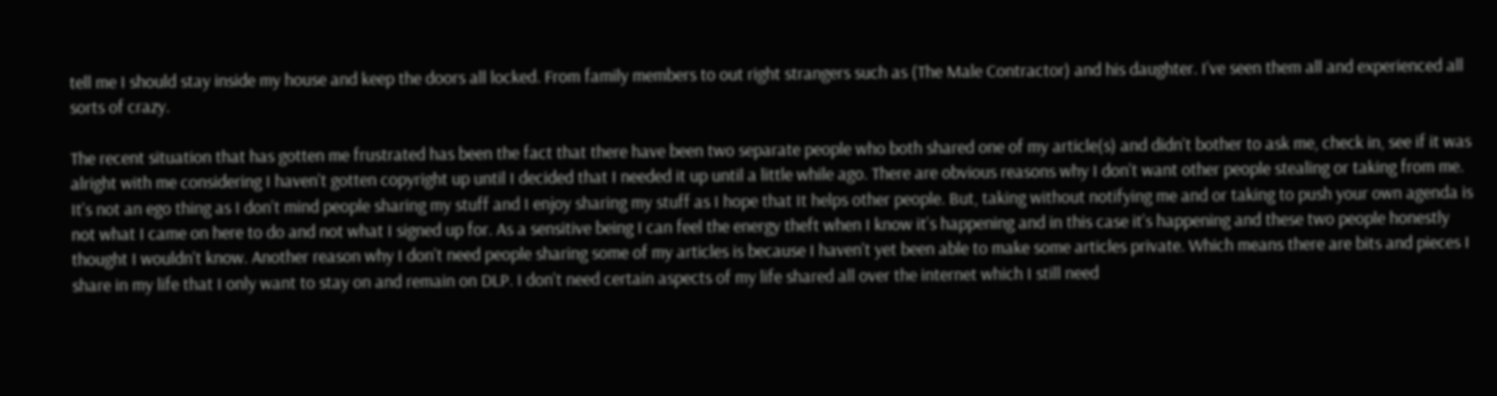tell me I should stay inside my house and keep the doors all locked. From family members to out right strangers such as (The Male Contractor) and his daughter. I’ve seen them all and experienced all sorts of crazy.

The recent situation that has gotten me frustrated has been the fact that there have been two separate people who both shared one of my article(s) and didn’t bother to ask me, check in, see if it was alright with me considering I haven’t gotten copyright up until I decided that I needed it up until a little while ago. There are obvious reasons why I don’t want other people stealing or taking from me. It’s not an ego thing as I don’t mind people sharing my stuff and I enjoy sharing my stuff as I hope that It helps other people. But, taking without notifying me and or taking to push your own agenda is not what I came on here to do and not what I signed up for. As a sensitive being I can feel the energy theft when I know it’s happening and in this case it’s happening and these two people honestly thought I wouldn’t know. Another reason why I don’t need people sharing some of my articles is because I haven’t yet been able to make some articles private. Which means there are bits and pieces I share in my life that I only want to stay on and remain on DLP. I don’t need certain aspects of my life shared all over the internet which I still need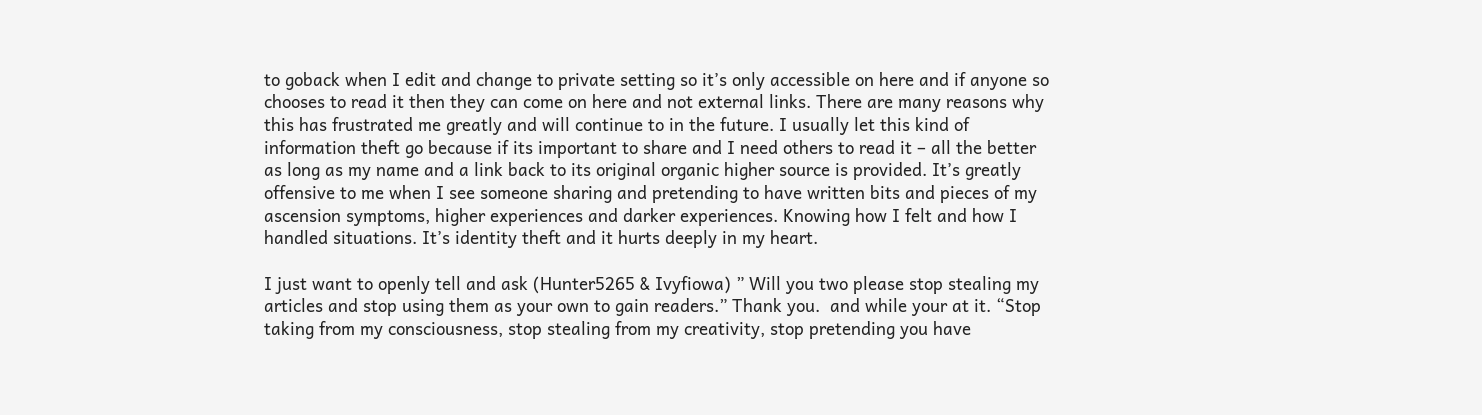to goback when I edit and change to private setting so it’s only accessible on here and if anyone so chooses to read it then they can come on here and not external links. There are many reasons why this has frustrated me greatly and will continue to in the future. I usually let this kind of information theft go because if its important to share and I need others to read it – all the better as long as my name and a link back to its original organic higher source is provided. It’s greatly offensive to me when I see someone sharing and pretending to have written bits and pieces of my ascension symptoms, higher experiences and darker experiences. Knowing how I felt and how I handled situations. It’s identity theft and it hurts deeply in my heart.

I just want to openly tell and ask (Hunter5265 & Ivyfiowa) ” Will you two please stop stealing my articles and stop using them as your own to gain readers.” Thank you.  and while your at it. “Stop taking from my consciousness, stop stealing from my creativity, stop pretending you have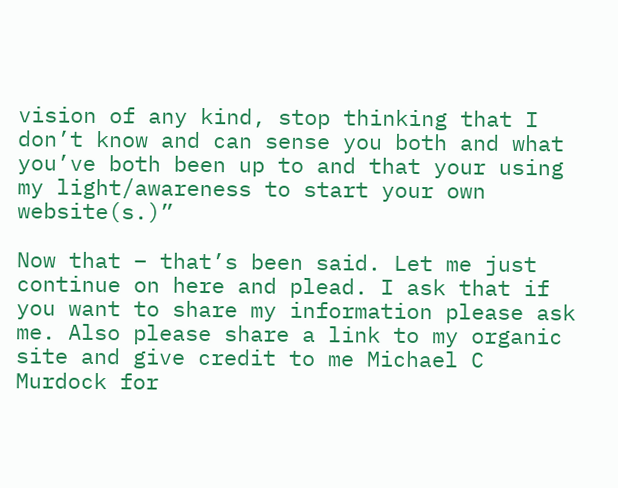vision of any kind, stop thinking that I don’t know and can sense you both and what you’ve both been up to and that your using my light/awareness to start your own website(s.)”

Now that – that’s been said. Let me just continue on here and plead. I ask that if you want to share my information please ask me. Also please share a link to my organic site and give credit to me Michael C Murdock for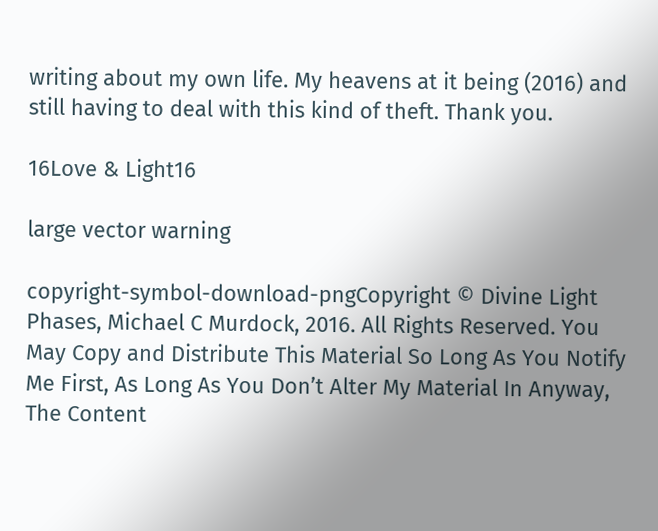writing about my own life. My heavens at it being (2016) and still having to deal with this kind of theft. Thank you.

16Love & Light16

large vector warning

copyright-symbol-download-pngCopyright © Divine Light Phases, Michael C Murdock, 2016. All Rights Reserved. You May Copy and Distribute This Material So Long As You Notify Me First, As Long As You Don’t Alter My Material In Anyway, The Content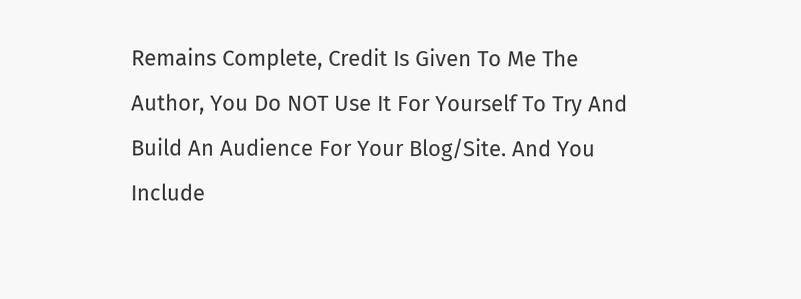Remains Complete, Credit Is Given To Me The Author, You Do NOT Use It For Yourself To Try And Build An Audience For Your Blog/Site. And You Include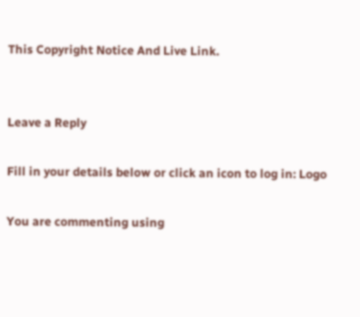This Copyright Notice And Live Link.


Leave a Reply

Fill in your details below or click an icon to log in: Logo

You are commenting using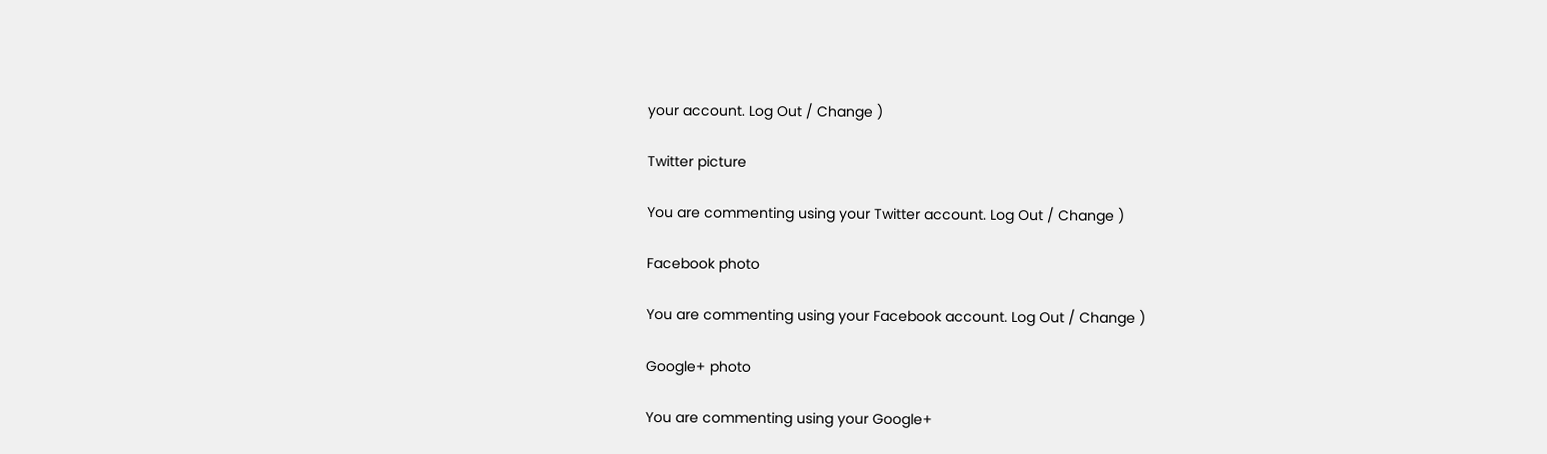your account. Log Out / Change )

Twitter picture

You are commenting using your Twitter account. Log Out / Change )

Facebook photo

You are commenting using your Facebook account. Log Out / Change )

Google+ photo

You are commenting using your Google+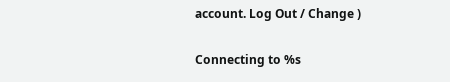account. Log Out / Change )

Connecting to %s